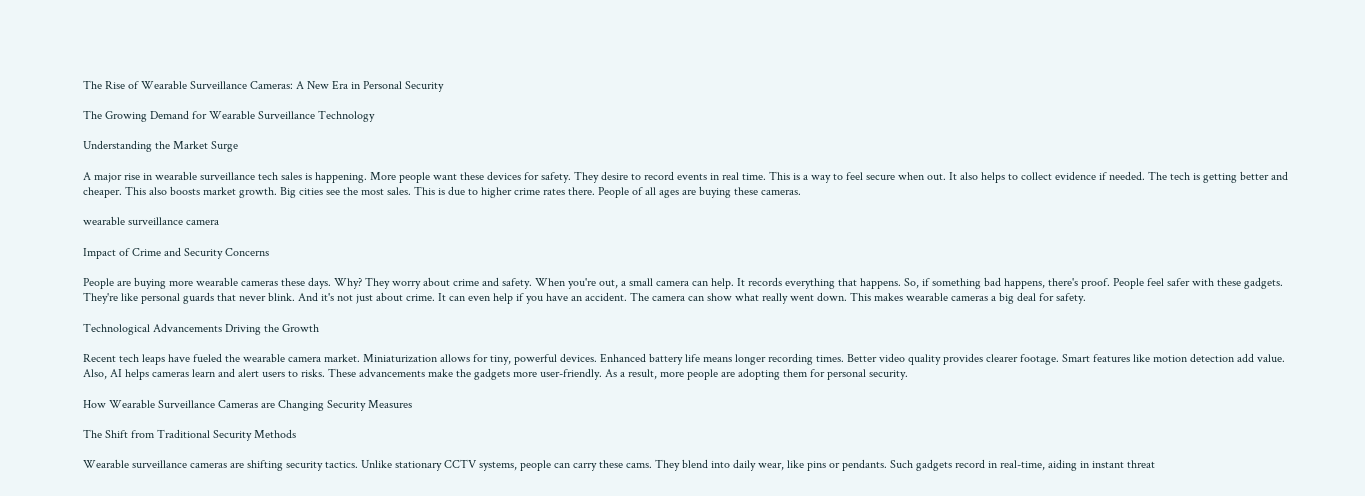The Rise of Wearable Surveillance Cameras: A New Era in Personal Security

The Growing Demand for Wearable Surveillance Technology

Understanding the Market Surge

A major rise in wearable surveillance tech sales is happening. More people want these devices for safety. They desire to record events in real time. This is a way to feel secure when out. It also helps to collect evidence if needed. The tech is getting better and cheaper. This also boosts market growth. Big cities see the most sales. This is due to higher crime rates there. People of all ages are buying these cameras.

wearable surveillance camera

Impact of Crime and Security Concerns

People are buying more wearable cameras these days. Why? They worry about crime and safety. When you're out, a small camera can help. It records everything that happens. So, if something bad happens, there's proof. People feel safer with these gadgets. They're like personal guards that never blink. And it's not just about crime. It can even help if you have an accident. The camera can show what really went down. This makes wearable cameras a big deal for safety.

Technological Advancements Driving the Growth

Recent tech leaps have fueled the wearable camera market. Miniaturization allows for tiny, powerful devices. Enhanced battery life means longer recording times. Better video quality provides clearer footage. Smart features like motion detection add value. Also, AI helps cameras learn and alert users to risks. These advancements make the gadgets more user-friendly. As a result, more people are adopting them for personal security.

How Wearable Surveillance Cameras are Changing Security Measures

The Shift from Traditional Security Methods

Wearable surveillance cameras are shifting security tactics. Unlike stationary CCTV systems, people can carry these cams. They blend into daily wear, like pins or pendants. Such gadgets record in real-time, aiding in instant threat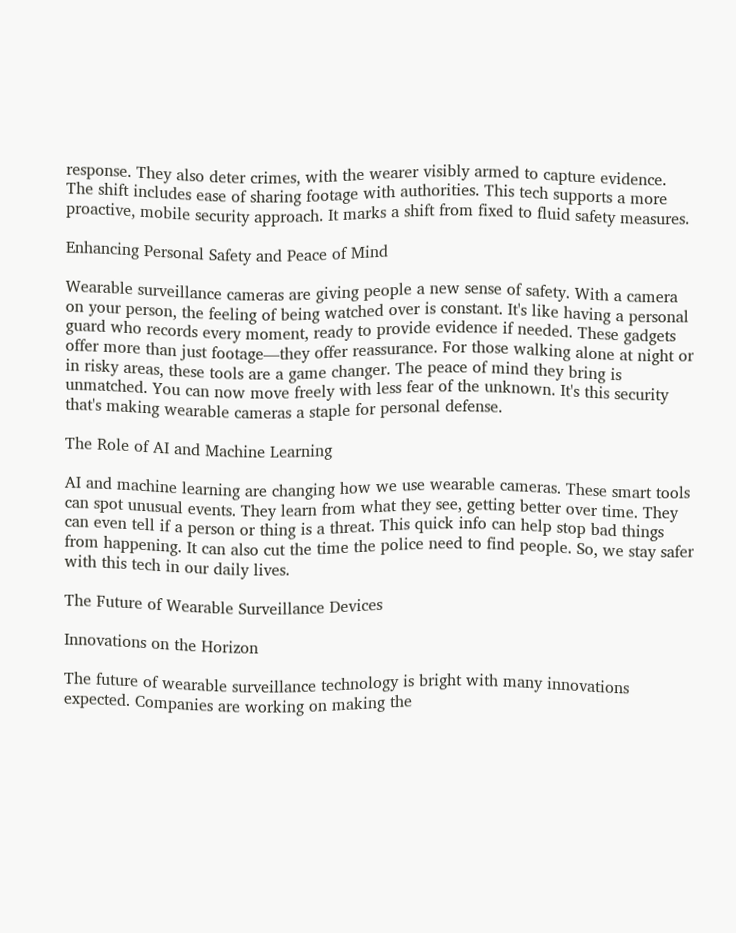response. They also deter crimes, with the wearer visibly armed to capture evidence. The shift includes ease of sharing footage with authorities. This tech supports a more proactive, mobile security approach. It marks a shift from fixed to fluid safety measures.

Enhancing Personal Safety and Peace of Mind

Wearable surveillance cameras are giving people a new sense of safety. With a camera on your person, the feeling of being watched over is constant. It's like having a personal guard who records every moment, ready to provide evidence if needed. These gadgets offer more than just footage—they offer reassurance. For those walking alone at night or in risky areas, these tools are a game changer. The peace of mind they bring is unmatched. You can now move freely with less fear of the unknown. It's this security that's making wearable cameras a staple for personal defense.

The Role of AI and Machine Learning

AI and machine learning are changing how we use wearable cameras. These smart tools can spot unusual events. They learn from what they see, getting better over time. They can even tell if a person or thing is a threat. This quick info can help stop bad things from happening. It can also cut the time the police need to find people. So, we stay safer with this tech in our daily lives.

The Future of Wearable Surveillance Devices

Innovations on the Horizon

The future of wearable surveillance technology is bright with many innovations expected. Companies are working on making the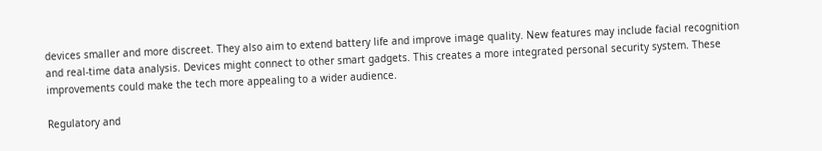devices smaller and more discreet. They also aim to extend battery life and improve image quality. New features may include facial recognition and real-time data analysis. Devices might connect to other smart gadgets. This creates a more integrated personal security system. These improvements could make the tech more appealing to a wider audience.

Regulatory and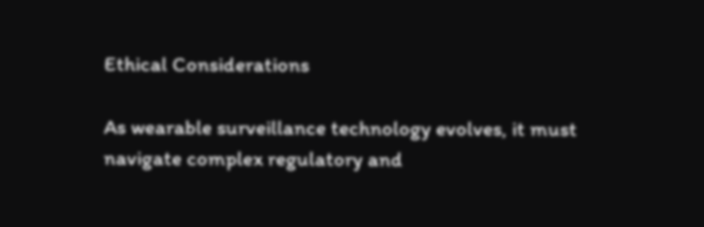Ethical Considerations

As wearable surveillance technology evolves, it must navigate complex regulatory and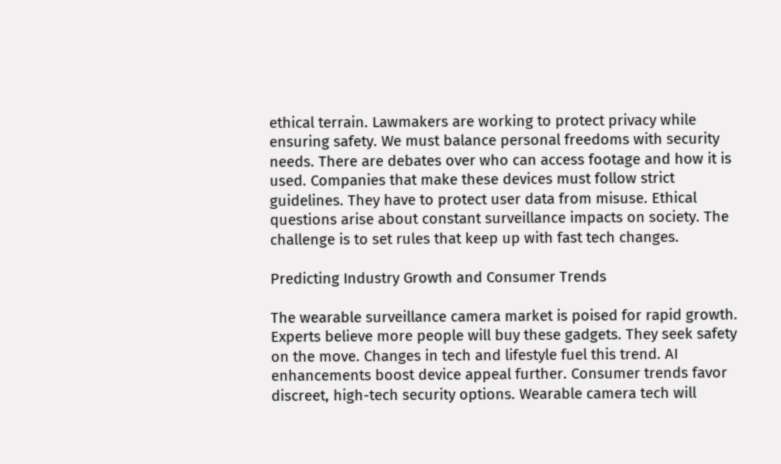ethical terrain. Lawmakers are working to protect privacy while ensuring safety. We must balance personal freedoms with security needs. There are debates over who can access footage and how it is used. Companies that make these devices must follow strict guidelines. They have to protect user data from misuse. Ethical questions arise about constant surveillance impacts on society. The challenge is to set rules that keep up with fast tech changes.

Predicting Industry Growth and Consumer Trends

The wearable surveillance camera market is poised for rapid growth. Experts believe more people will buy these gadgets. They seek safety on the move. Changes in tech and lifestyle fuel this trend. AI enhancements boost device appeal further. Consumer trends favor discreet, high-tech security options. Wearable camera tech will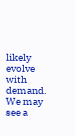likely evolve with demand. We may see a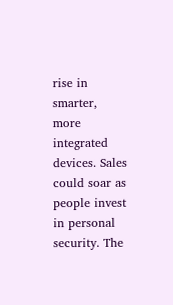rise in smarter, more integrated devices. Sales could soar as people invest in personal security. The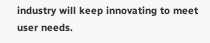industry will keep innovating to meet user needs.